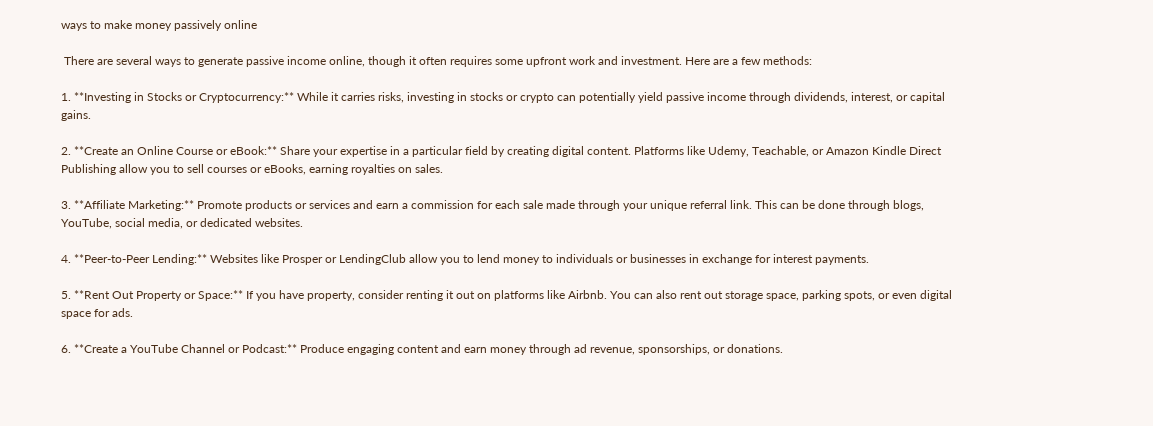ways to make money passively online

 There are several ways to generate passive income online, though it often requires some upfront work and investment. Here are a few methods:

1. **Investing in Stocks or Cryptocurrency:** While it carries risks, investing in stocks or crypto can potentially yield passive income through dividends, interest, or capital gains.

2. **Create an Online Course or eBook:** Share your expertise in a particular field by creating digital content. Platforms like Udemy, Teachable, or Amazon Kindle Direct Publishing allow you to sell courses or eBooks, earning royalties on sales.

3. **Affiliate Marketing:** Promote products or services and earn a commission for each sale made through your unique referral link. This can be done through blogs, YouTube, social media, or dedicated websites.

4. **Peer-to-Peer Lending:** Websites like Prosper or LendingClub allow you to lend money to individuals or businesses in exchange for interest payments.

5. **Rent Out Property or Space:** If you have property, consider renting it out on platforms like Airbnb. You can also rent out storage space, parking spots, or even digital space for ads.

6. **Create a YouTube Channel or Podcast:** Produce engaging content and earn money through ad revenue, sponsorships, or donations.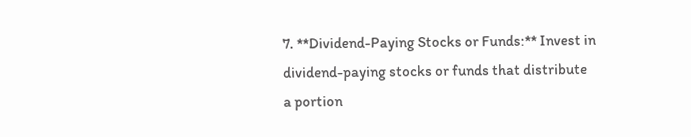7. **Dividend-Paying Stocks or Funds:** Invest in dividend-paying stocks or funds that distribute a portion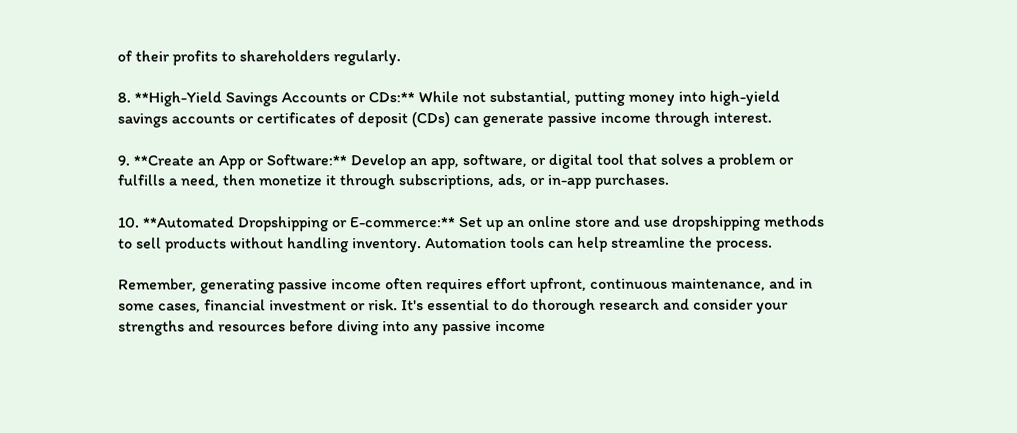of their profits to shareholders regularly.

8. **High-Yield Savings Accounts or CDs:** While not substantial, putting money into high-yield savings accounts or certificates of deposit (CDs) can generate passive income through interest.

9. **Create an App or Software:** Develop an app, software, or digital tool that solves a problem or fulfills a need, then monetize it through subscriptions, ads, or in-app purchases.

10. **Automated Dropshipping or E-commerce:** Set up an online store and use dropshipping methods to sell products without handling inventory. Automation tools can help streamline the process.

Remember, generating passive income often requires effort upfront, continuous maintenance, and in some cases, financial investment or risk. It's essential to do thorough research and consider your strengths and resources before diving into any passive income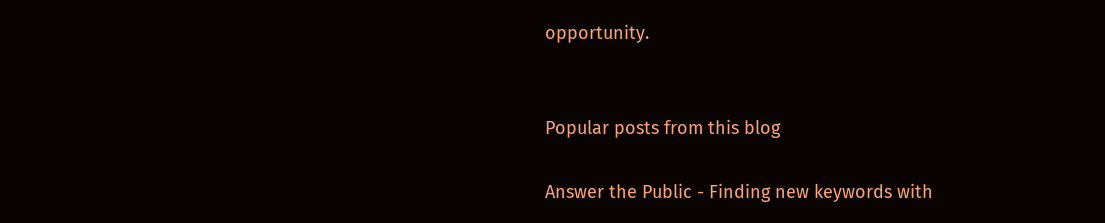opportunity.


Popular posts from this blog

Answer the Public - Finding new keywords with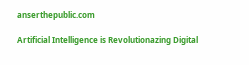anserthepublic.com

Artificial Intelligence is Revolutionazing Digital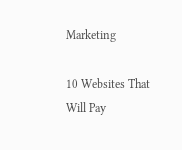Marketing

10 Websites That Will Pay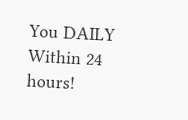You DAILY Within 24 hours!